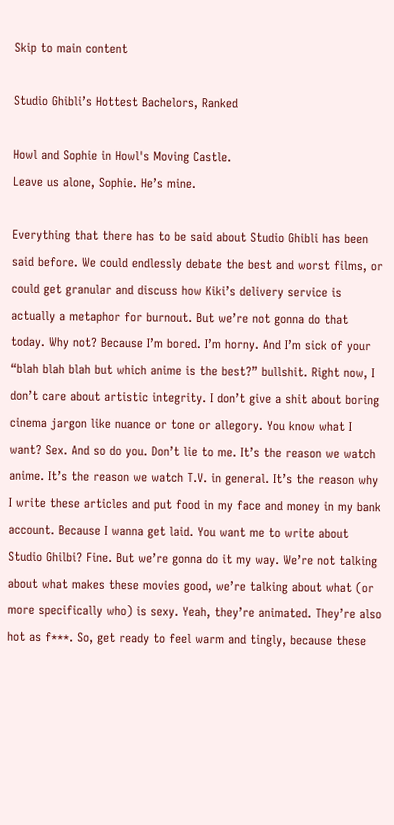Skip to main content

Studio Ghibli’s Hottest Bachelors, Ranked

Howl and Sophie in Howl's Moving Castle.
Leave us alone, Sophie. He’s mine.

Everything that there has to be said about Studio Ghibli has been said before. We could endlessly debate the best and worst films, or could get granular and discuss how Kiki’s delivery service is actually a metaphor for burnout. But we’re not gonna do that today. Why not? Because I’m bored. I’m horny. And I’m sick of your “blah blah blah but which anime is the best?” bullshit. Right now, I don’t care about artistic integrity. I don’t give a shit about boring cinema jargon like nuance or tone or allegory. You know what I want? Sex. And so do you. Don’t lie to me. It’s the reason we watch anime. It’s the reason we watch T.V. in general. It’s the reason why I write these articles and put food in my face and money in my bank account. Because I wanna get laid. You want me to write about Studio Ghilbi? Fine. But we’re gonna do it my way. We’re not talking about what makes these movies good, we’re talking about what (or more specifically who) is sexy. Yeah, they’re animated. They’re also hot as f***. So, get ready to feel warm and tingly, because these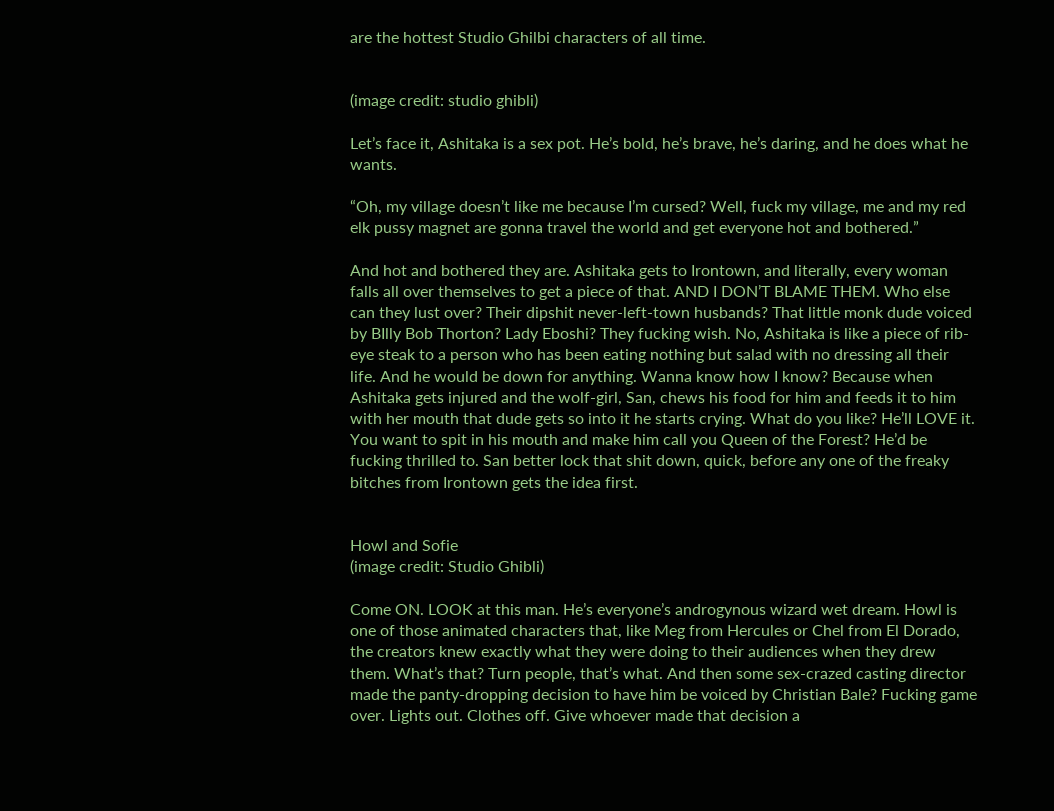are the hottest Studio Ghilbi characters of all time.


(image credit: studio ghibli)

Let’s face it, Ashitaka is a sex pot. He’s bold, he’s brave, he’s daring, and he does what he wants.

“Oh, my village doesn’t like me because I’m cursed? Well, fuck my village, me and my red elk pussy magnet are gonna travel the world and get everyone hot and bothered.”

And hot and bothered they are. Ashitaka gets to Irontown, and literally, every woman falls all over themselves to get a piece of that. AND I DON’T BLAME THEM. Who else can they lust over? Their dipshit never-left-town husbands? That little monk dude voiced by BIlly Bob Thorton? Lady Eboshi? They fucking wish. No, Ashitaka is like a piece of rib-eye steak to a person who has been eating nothing but salad with no dressing all their life. And he would be down for anything. Wanna know how I know? Because when Ashitaka gets injured and the wolf-girl, San, chews his food for him and feeds it to him with her mouth that dude gets so into it he starts crying. What do you like? He’ll LOVE it. You want to spit in his mouth and make him call you Queen of the Forest? He’d be fucking thrilled to. San better lock that shit down, quick, before any one of the freaky bitches from Irontown gets the idea first.


Howl and Sofie
(image credit: Studio Ghibli)

Come ON. LOOK at this man. He’s everyone’s androgynous wizard wet dream. Howl is one of those animated characters that, like Meg from Hercules or Chel from El Dorado, the creators knew exactly what they were doing to their audiences when they drew them. What’s that? Turn people, that’s what. And then some sex-crazed casting director made the panty-dropping decision to have him be voiced by Christian Bale? Fucking game over. Lights out. Clothes off. Give whoever made that decision a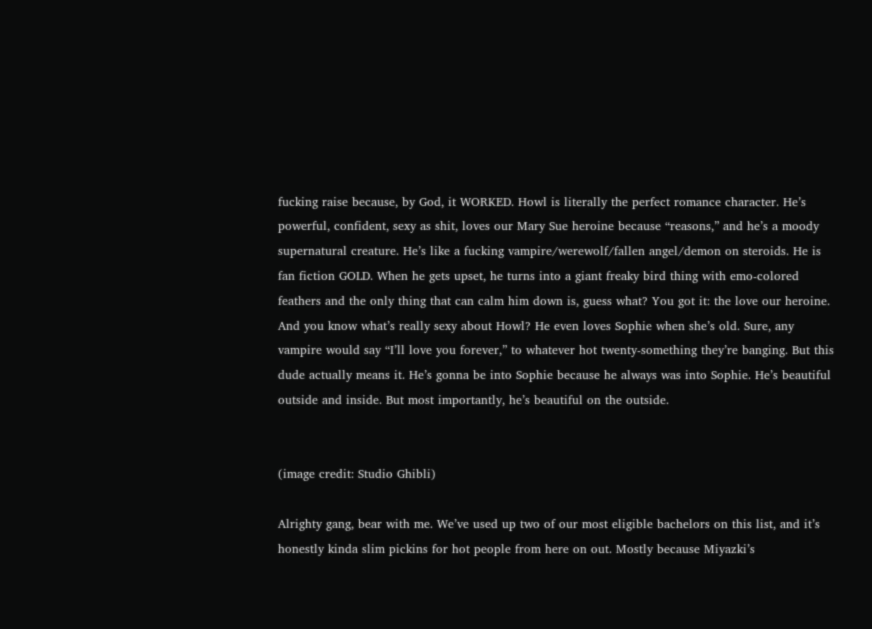fucking raise because, by God, it WORKED. Howl is literally the perfect romance character. He’s powerful, confident, sexy as shit, loves our Mary Sue heroine because “reasons,” and he’s a moody supernatural creature. He’s like a fucking vampire/werewolf/fallen angel/demon on steroids. He is fan fiction GOLD. When he gets upset, he turns into a giant freaky bird thing with emo-colored feathers and the only thing that can calm him down is, guess what? You got it: the love our heroine. And you know what’s really sexy about Howl? He even loves Sophie when she’s old. Sure, any vampire would say “I’ll love you forever,” to whatever hot twenty-something they’re banging. But this dude actually means it. He’s gonna be into Sophie because he always was into Sophie. He’s beautiful outside and inside. But most importantly, he’s beautiful on the outside.


(image credit: Studio Ghibli)

Alrighty gang, bear with me. We’ve used up two of our most eligible bachelors on this list, and it’s honestly kinda slim pickins for hot people from here on out. Mostly because Miyazki’s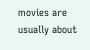movies are usually about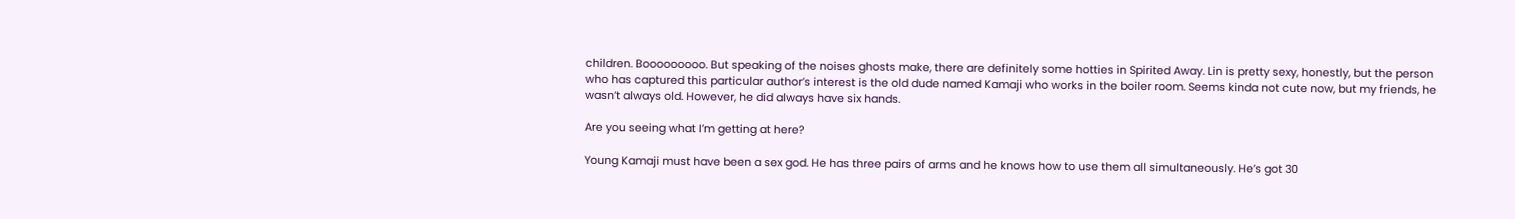children. Booooooooo. But speaking of the noises ghosts make, there are definitely some hotties in Spirited Away. Lin is pretty sexy, honestly, but the person who has captured this particular author’s interest is the old dude named Kamaji who works in the boiler room. Seems kinda not cute now, but my friends, he wasn’t always old. However, he did always have six hands.

Are you seeing what I’m getting at here?

Young Kamaji must have been a sex god. He has three pairs of arms and he knows how to use them all simultaneously. He’s got 30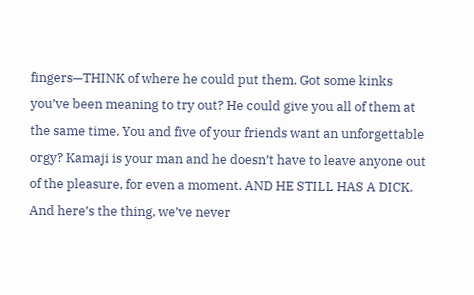fingers—THINK of where he could put them. Got some kinks you’ve been meaning to try out? He could give you all of them at the same time. You and five of your friends want an unforgettable orgy? Kamaji is your man and he doesn’t have to leave anyone out of the pleasure, for even a moment. AND HE STILL HAS A DICK. And here’s the thing, we’ve never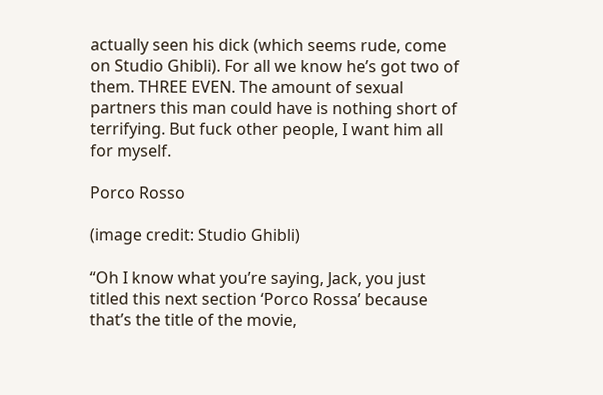actually seen his dick (which seems rude, come on Studio Ghibli). For all we know he’s got two of them. THREE EVEN. The amount of sexual partners this man could have is nothing short of terrifying. But fuck other people, I want him all for myself.

Porco Rosso

(image credit: Studio Ghibli)

“Oh I know what you’re saying, Jack, you just titled this next section ‘Porco Rossa’ because that’s the title of the movie,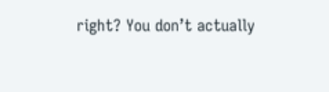right? You don’t actually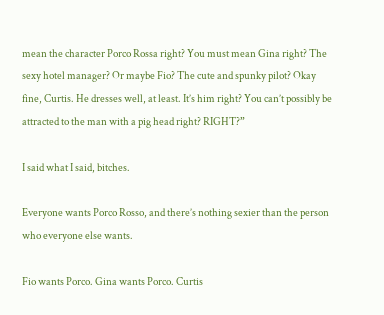mean the character Porco Rossa right? You must mean Gina right? The sexy hotel manager? Or maybe Fio? The cute and spunky pilot? Okay fine, Curtis. He dresses well, at least. It’s him right? You can’t possibly be attracted to the man with a pig head right? RIGHT?”

I said what I said, bitches.

Everyone wants Porco Rosso, and there’s nothing sexier than the person who everyone else wants.

Fio wants Porco. Gina wants Porco. Curtis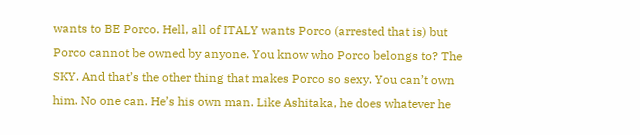wants to BE Porco. Hell, all of ITALY wants Porco (arrested that is) but Porco cannot be owned by anyone. You know who Porco belongs to? The SKY. And that’s the other thing that makes Porco so sexy. You can’t own him. No one can. He’s his own man. Like Ashitaka, he does whatever he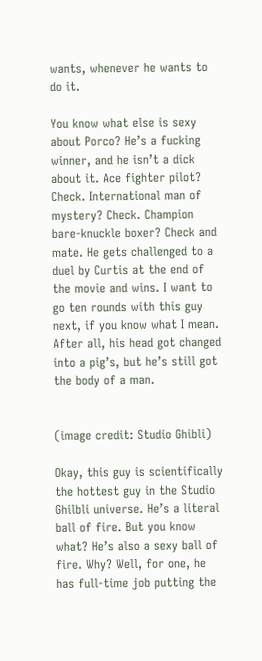wants, whenever he wants to do it.

You know what else is sexy about Porco? He’s a fucking winner, and he isn’t a dick about it. Ace fighter pilot? Check. International man of mystery? Check. Champion bare-knuckle boxer? Check and mate. He gets challenged to a duel by Curtis at the end of the movie and wins. I want to go ten rounds with this guy next, if you know what I mean. After all, his head got changed into a pig’s, but he’s still got the body of a man.


(image credit: Studio Ghibli)

Okay, this guy is scientifically the hottest guy in the Studio Ghilbli universe. He’s a literal ball of fire. But you know what? He’s also a sexy ball of fire. Why? Well, for one, he has full-time job putting the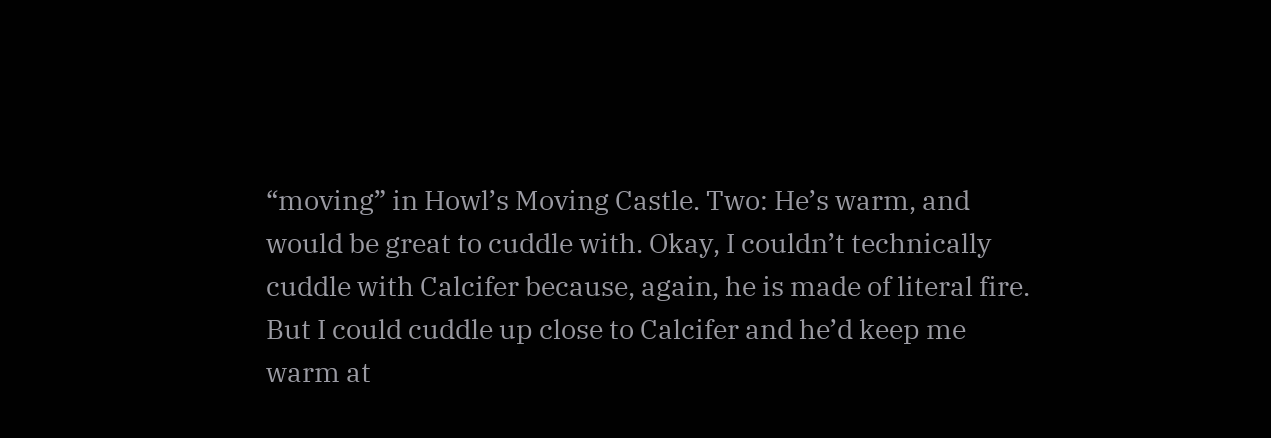“moving” in Howl’s Moving Castle. Two: He’s warm, and would be great to cuddle with. Okay, I couldn’t technically cuddle with Calcifer because, again, he is made of literal fire. But I could cuddle up close to Calcifer and he’d keep me warm at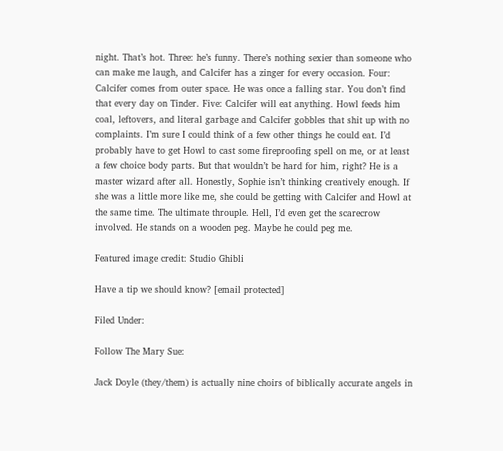night. That’s hot. Three: he’s funny. There’s nothing sexier than someone who can make me laugh, and Calcifer has a zinger for every occasion. Four: Calcifer comes from outer space. He was once a falling star. You don’t find that every day on Tinder. Five: Calcifer will eat anything. Howl feeds him coal, leftovers, and literal garbage and Calcifer gobbles that shit up with no complaints. I’m sure I could think of a few other things he could eat. I’d probably have to get Howl to cast some fireproofing spell on me, or at least a few choice body parts. But that wouldn’t be hard for him, right? He is a master wizard after all. Honestly, Sophie isn’t thinking creatively enough. If she was a little more like me, she could be getting with Calcifer and Howl at the same time. The ultimate throuple. Hell, I’d even get the scarecrow involved. He stands on a wooden peg. Maybe he could peg me.

Featured image credit: Studio Ghibli

Have a tip we should know? [email protected]

Filed Under:

Follow The Mary Sue:

Jack Doyle (they/them) is actually nine choirs of biblically accurate angels in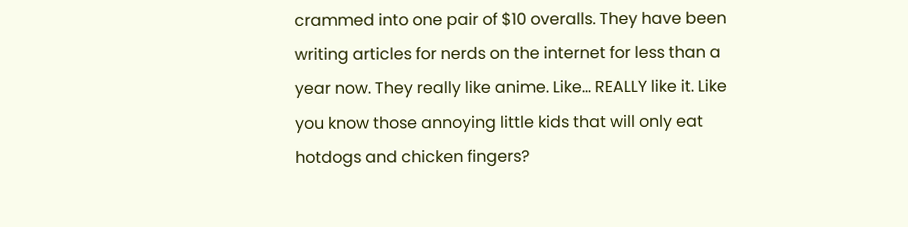crammed into one pair of $10 overalls. They have been writing articles for nerds on the internet for less than a year now. They really like anime. Like... REALLY like it. Like you know those annoying little kids that will only eat hotdogs and chicken fingers?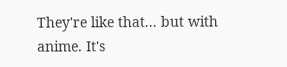They're like that... but with anime. It's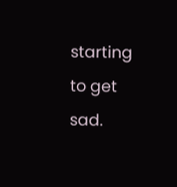starting to get sad.